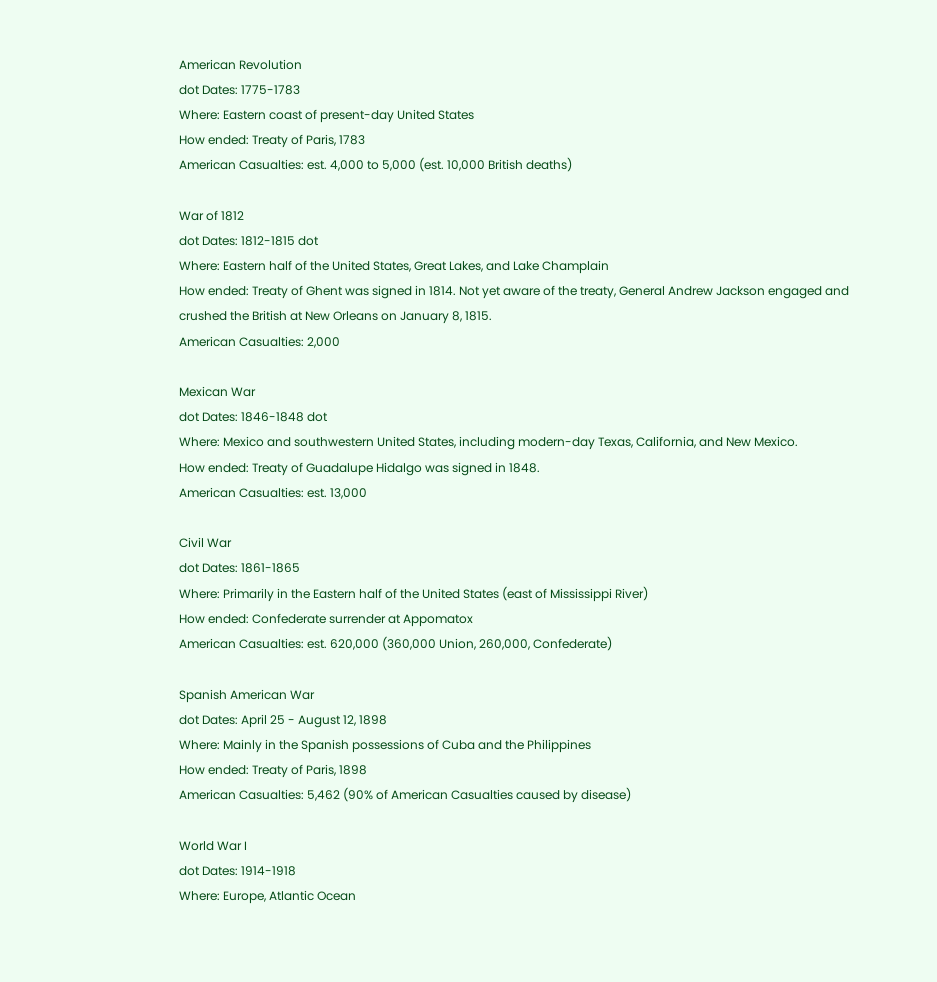American Revolution
dot Dates: 1775-1783
Where: Eastern coast of present-day United States
How ended: Treaty of Paris, 1783
American Casualties: est. 4,000 to 5,000 (est. 10,000 British deaths)

War of 1812
dot Dates: 1812-1815 dot
Where: Eastern half of the United States, Great Lakes, and Lake Champlain
How ended: Treaty of Ghent was signed in 1814. Not yet aware of the treaty, General Andrew Jackson engaged and crushed the British at New Orleans on January 8, 1815.
American Casualties: 2,000

Mexican War
dot Dates: 1846-1848 dot
Where: Mexico and southwestern United States, including modern-day Texas, California, and New Mexico.
How ended: Treaty of Guadalupe Hidalgo was signed in 1848.
American Casualties: est. 13,000

Civil War
dot Dates: 1861-1865
Where: Primarily in the Eastern half of the United States (east of Mississippi River)
How ended: Confederate surrender at Appomatox
American Casualties: est. 620,000 (360,000 Union, 260,000, Confederate)

Spanish American War
dot Dates: April 25 - August 12, 1898
Where: Mainly in the Spanish possessions of Cuba and the Philippines
How ended: Treaty of Paris, 1898
American Casualties: 5,462 (90% of American Casualties caused by disease)

World War I
dot Dates: 1914-1918
Where: Europe, Atlantic Ocean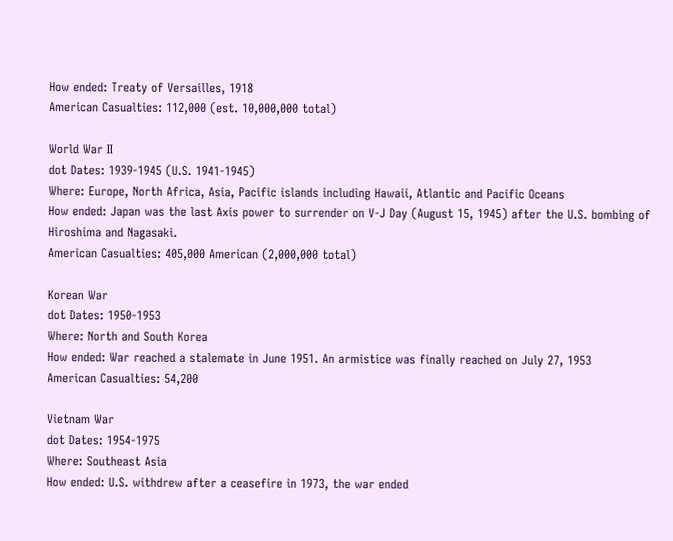How ended: Treaty of Versailles, 1918
American Casualties: 112,000 (est. 10,000,000 total)

World War II
dot Dates: 1939-1945 (U.S. 1941-1945)
Where: Europe, North Africa, Asia, Pacific islands including Hawaii, Atlantic and Pacific Oceans
How ended: Japan was the last Axis power to surrender on V-J Day (August 15, 1945) after the U.S. bombing of Hiroshima and Nagasaki.
American Casualties: 405,000 American (2,000,000 total)

Korean War
dot Dates: 1950-1953
Where: North and South Korea
How ended: War reached a stalemate in June 1951. An armistice was finally reached on July 27, 1953
American Casualties: 54,200

Vietnam War
dot Dates: 1954-1975
Where: Southeast Asia
How ended: U.S. withdrew after a ceasefire in 1973, the war ended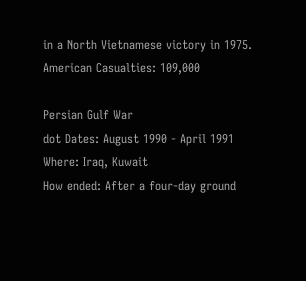in a North Vietnamese victory in 1975.
American Casualties: 109,000

Persian Gulf War
dot Dates: August 1990 - April 1991
Where: Iraq, Kuwait
How ended: After a four-day ground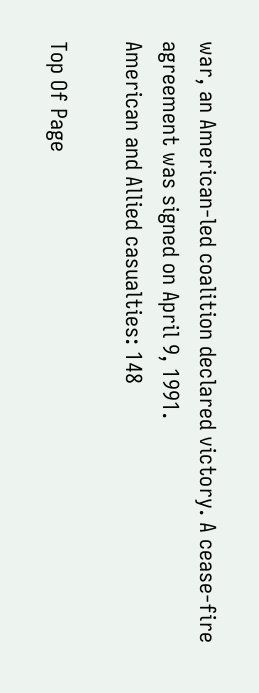war, an American-led coalition declared victory. A cease-fire agreement was signed on April 9, 1991.
American and Allied casualties: 148

Top Of Page